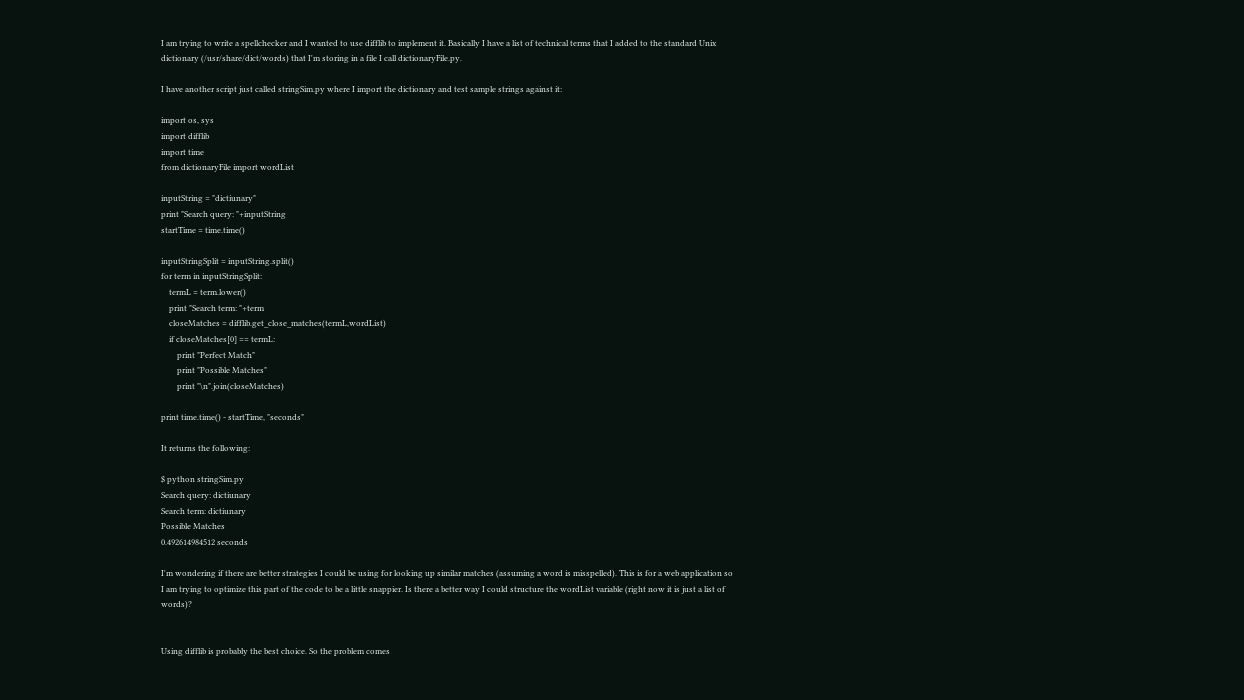I am trying to write a spellchecker and I wanted to use difflib to implement it. Basically I have a list of technical terms that I added to the standard Unix dictionary (/usr/share/dict/words) that I'm storing in a file I call dictionaryFile.py.

I have another script just called stringSim.py where I import the dictionary and test sample strings against it:

import os, sys
import difflib
import time
from dictionaryFile import wordList

inputString = "dictiunary"
print "Search query: "+inputString
startTime = time.time()

inputStringSplit = inputString.split()
for term in inputStringSplit:
    termL = term.lower()
    print "Search term: "+term
    closeMatches = difflib.get_close_matches(termL,wordList)
    if closeMatches[0] == termL:
        print "Perfect Match"
        print "Possible Matches"
        print "\n".join(closeMatches)

print time.time() - startTime, "seconds"

It returns the following:

$ python stringSim.py
Search query: dictiunary
Search term: dictiunary
Possible Matches
0.492614984512 seconds

I'm wondering if there are better strategies I could be using for looking up similar matches (assuming a word is misspelled). This is for a web application so I am trying to optimize this part of the code to be a little snappier. Is there a better way I could structure the wordList variable (right now it is just a list of words)?


Using difflib is probably the best choice. So the problem comes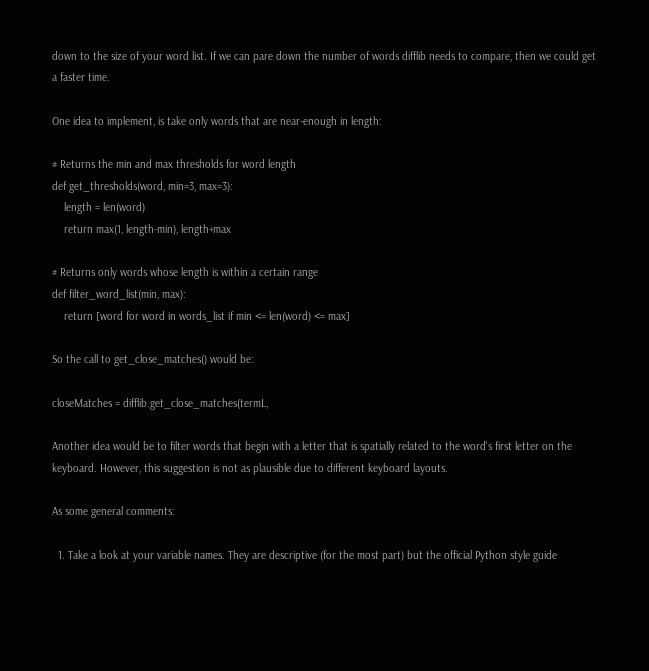down to the size of your word list. If we can pare down the number of words difflib needs to compare, then we could get a faster time.

One idea to implement, is take only words that are near-enough in length:

# Returns the min and max thresholds for word length
def get_thresholds(word, min=3, max=3):
    length = len(word)
    return max(1, length-min), length+max

# Returns only words whose length is within a certain range
def filter_word_list(min, max):
    return [word for word in words_list if min <= len(word) <= max]

So the call to get_close_matches() would be:

closeMatches = difflib.get_close_matches(termL,

Another idea would be to filter words that begin with a letter that is spatially related to the word's first letter on the keyboard. However, this suggestion is not as plausible due to different keyboard layouts.

As some general comments:

  1. Take a look at your variable names. They are descriptive (for the most part) but the official Python style guide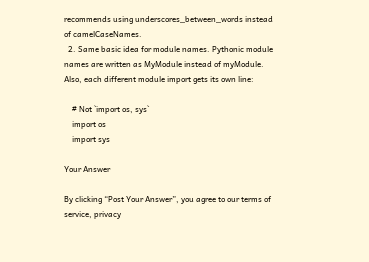recommends using underscores_between_words instead of camelCaseNames.
  2. Same basic idea for module names. Pythonic module names are written as MyModule instead of myModule. Also, each different module import gets its own line:

    # Not `import os, sys`
    import os
    import sys

Your Answer

By clicking “Post Your Answer”, you agree to our terms of service, privacy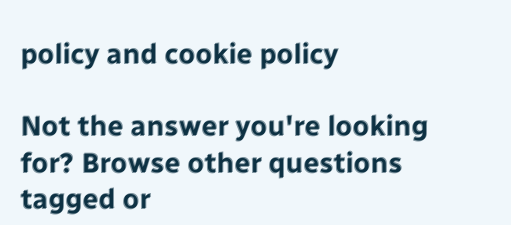policy and cookie policy

Not the answer you're looking for? Browse other questions tagged or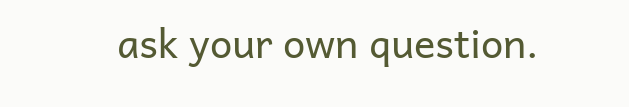ask your own question.